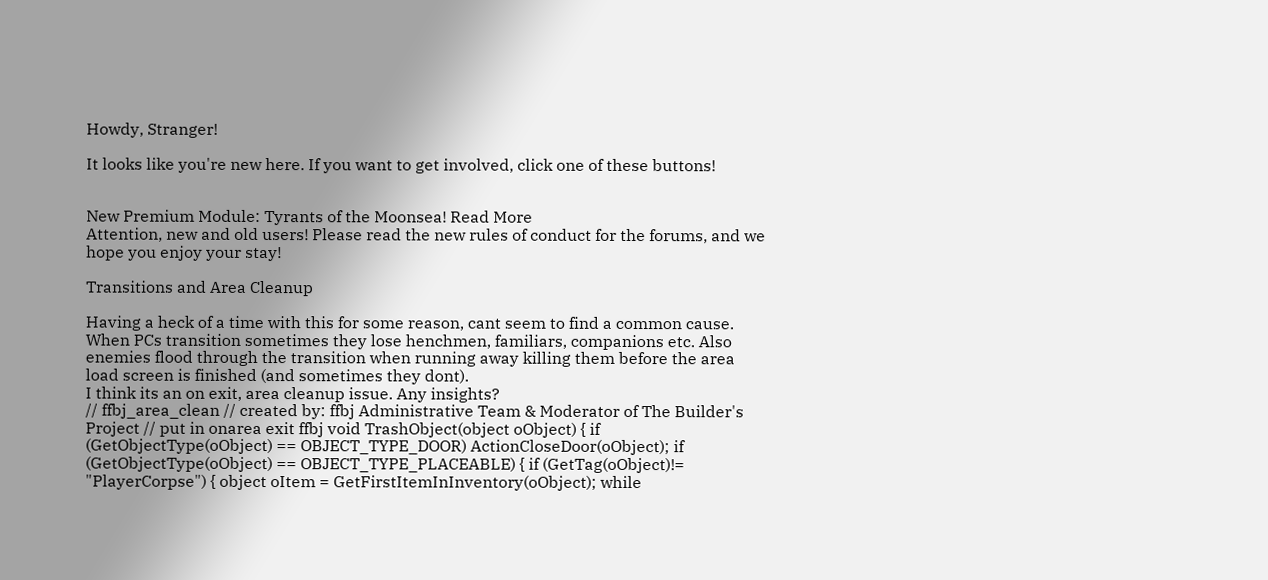Howdy, Stranger!

It looks like you're new here. If you want to get involved, click one of these buttons!


New Premium Module: Tyrants of the Moonsea! Read More
Attention, new and old users! Please read the new rules of conduct for the forums, and we hope you enjoy your stay!

Transitions and Area Cleanup

Having a heck of a time with this for some reason, cant seem to find a common cause.
When PCs transition sometimes they lose henchmen, familiars, companions etc. Also enemies flood through the transition when running away killing them before the area load screen is finished (and sometimes they dont).
I think its an on exit, area cleanup issue. Any insights?
// ffbj_area_clean // created by: ffbj Administrative Team & Moderator of The Builder's Project // put in onarea exit ffbj void TrashObject(object oObject) { if (GetObjectType(oObject) == OBJECT_TYPE_DOOR) ActionCloseDoor(oObject); if (GetObjectType(oObject) == OBJECT_TYPE_PLACEABLE) { if (GetTag(oObject)!= "PlayerCorpse") { object oItem = GetFirstItemInInventory(oObject); while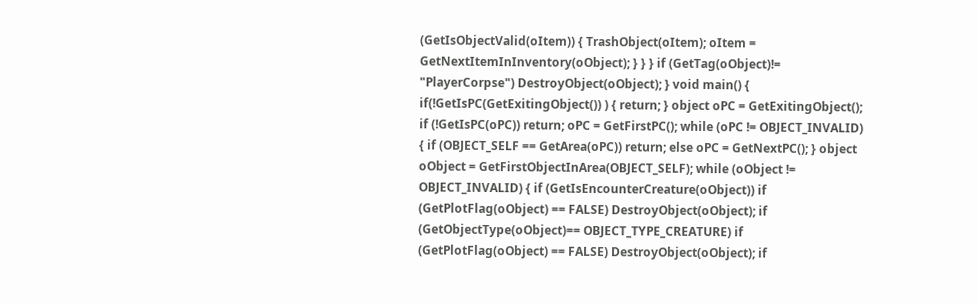(GetIsObjectValid(oItem)) { TrashObject(oItem); oItem = GetNextItemInInventory(oObject); } } } if (GetTag(oObject)!= "PlayerCorpse") DestroyObject(oObject); } void main() { if(!GetIsPC(GetExitingObject()) ) { return; } object oPC = GetExitingObject(); if (!GetIsPC(oPC)) return; oPC = GetFirstPC(); while (oPC != OBJECT_INVALID) { if (OBJECT_SELF == GetArea(oPC)) return; else oPC = GetNextPC(); } object oObject = GetFirstObjectInArea(OBJECT_SELF); while (oObject != OBJECT_INVALID) { if (GetIsEncounterCreature(oObject)) if (GetPlotFlag(oObject) == FALSE) DestroyObject(oObject); if (GetObjectType(oObject)== OBJECT_TYPE_CREATURE) if (GetPlotFlag(oObject) == FALSE) DestroyObject(oObject); if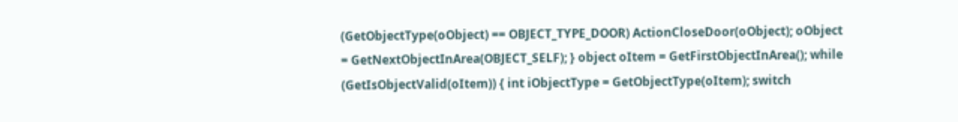(GetObjectType(oObject) == OBJECT_TYPE_DOOR) ActionCloseDoor(oObject); oObject = GetNextObjectInArea(OBJECT_SELF); } object oItem = GetFirstObjectInArea(); while (GetIsObjectValid(oItem)) { int iObjectType = GetObjectType(oItem); switch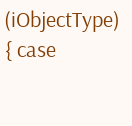(iObjectType) { case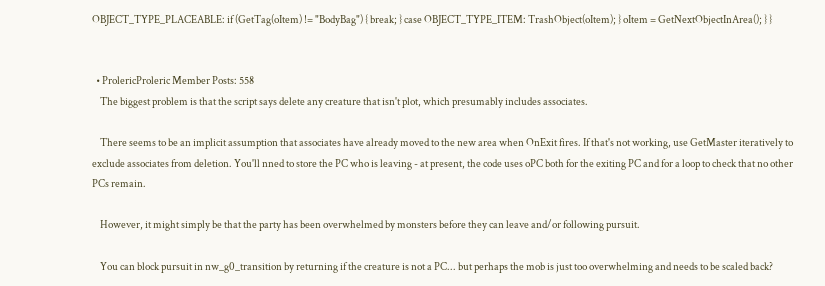OBJECT_TYPE_PLACEABLE: if (GetTag(oItem) != "BodyBag") { break; } case OBJECT_TYPE_ITEM: TrashObject(oItem); } oItem = GetNextObjectInArea(); } }


  • ProlericProleric Member Posts: 558
    The biggest problem is that the script says delete any creature that isn't plot, which presumably includes associates.

    There seems to be an implicit assumption that associates have already moved to the new area when OnExit fires. If that's not working, use GetMaster iteratively to exclude associates from deletion. You'll nned to store the PC who is leaving - at present, the code uses oPC both for the exiting PC and for a loop to check that no other PCs remain.

    However, it might simply be that the party has been overwhelmed by monsters before they can leave and/or following pursuit.

    You can block pursuit in nw_g0_transition by returning if the creature is not a PC... but perhaps the mob is just too overwhelming and needs to be scaled back?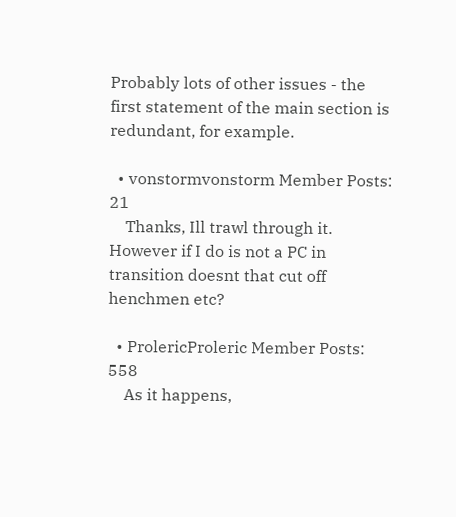Probably lots of other issues - the first statement of the main section is redundant, for example.

  • vonstormvonstorm Member Posts: 21
    Thanks, Ill trawl through it. However if I do is not a PC in transition doesnt that cut off henchmen etc?

  • ProlericProleric Member Posts: 558
    As it happens,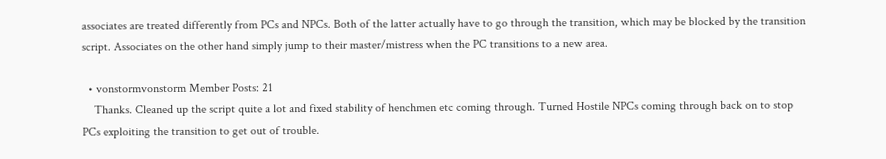associates are treated differently from PCs and NPCs. Both of the latter actually have to go through the transition, which may be blocked by the transition script. Associates on the other hand simply jump to their master/mistress when the PC transitions to a new area.

  • vonstormvonstorm Member Posts: 21
    Thanks. Cleaned up the script quite a lot and fixed stability of henchmen etc coming through. Turned Hostile NPCs coming through back on to stop PCs exploiting the transition to get out of trouble.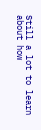Still a lot to learn about how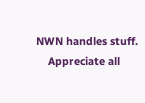NWN handles stuff.
    Appreciate all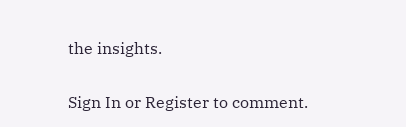the insights.

Sign In or Register to comment.